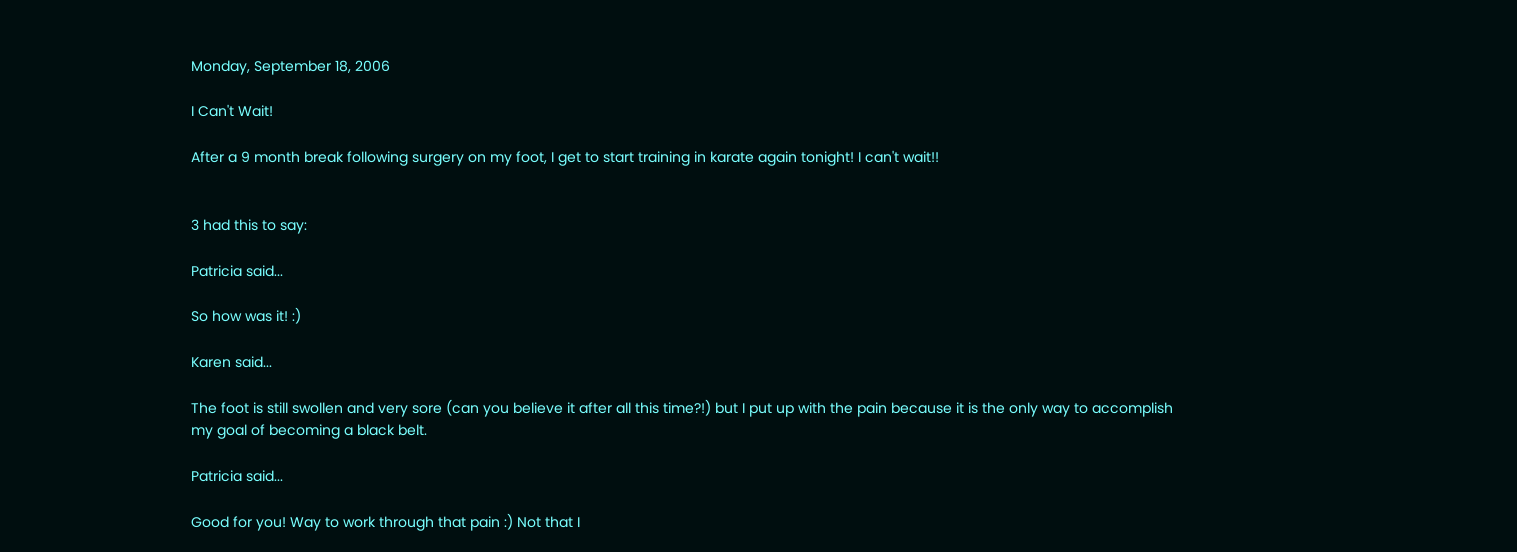Monday, September 18, 2006

I Can't Wait!

After a 9 month break following surgery on my foot, I get to start training in karate again tonight! I can't wait!!


3 had this to say:

Patricia said...

So how was it! :)

Karen said...

The foot is still swollen and very sore (can you believe it after all this time?!) but I put up with the pain because it is the only way to accomplish my goal of becoming a black belt.

Patricia said...

Good for you! Way to work through that pain :) Not that I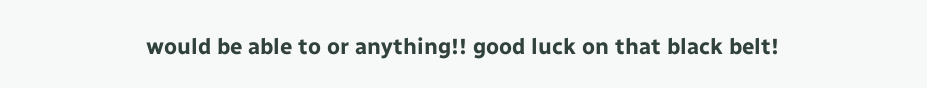would be able to or anything!! good luck on that black belt!